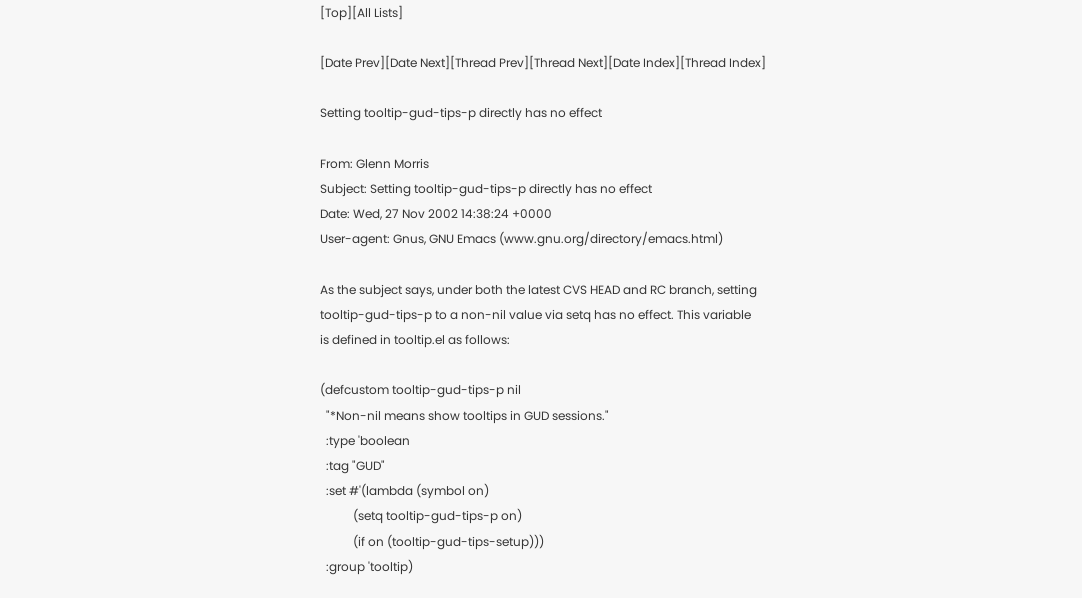[Top][All Lists]

[Date Prev][Date Next][Thread Prev][Thread Next][Date Index][Thread Index]

Setting tooltip-gud-tips-p directly has no effect

From: Glenn Morris
Subject: Setting tooltip-gud-tips-p directly has no effect
Date: Wed, 27 Nov 2002 14:38:24 +0000
User-agent: Gnus, GNU Emacs (www.gnu.org/directory/emacs.html)

As the subject says, under both the latest CVS HEAD and RC branch, setting
tooltip-gud-tips-p to a non-nil value via setq has no effect. This variable
is defined in tooltip.el as follows:

(defcustom tooltip-gud-tips-p nil
  "*Non-nil means show tooltips in GUD sessions."
  :type 'boolean
  :tag "GUD"
  :set #'(lambda (symbol on)
           (setq tooltip-gud-tips-p on)
           (if on (tooltip-gud-tips-setup)))
  :group 'tooltip)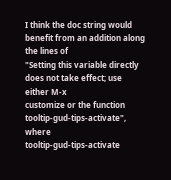I think the doc string would benefit from an addition along the lines of
"Setting this variable directly does not take effect; use either M-x
customize or the function tooltip-gud-tips-activate", where
tooltip-gud-tips-activate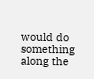would do something along the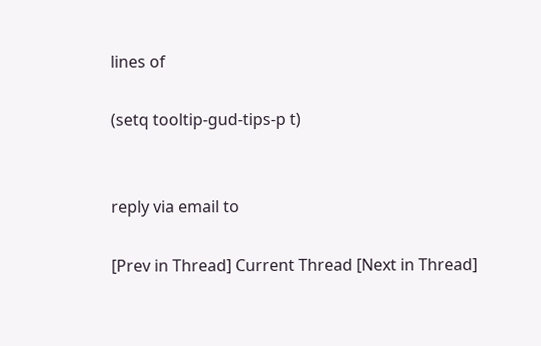lines of

(setq tooltip-gud-tips-p t)


reply via email to

[Prev in Thread] Current Thread [Next in Thread]